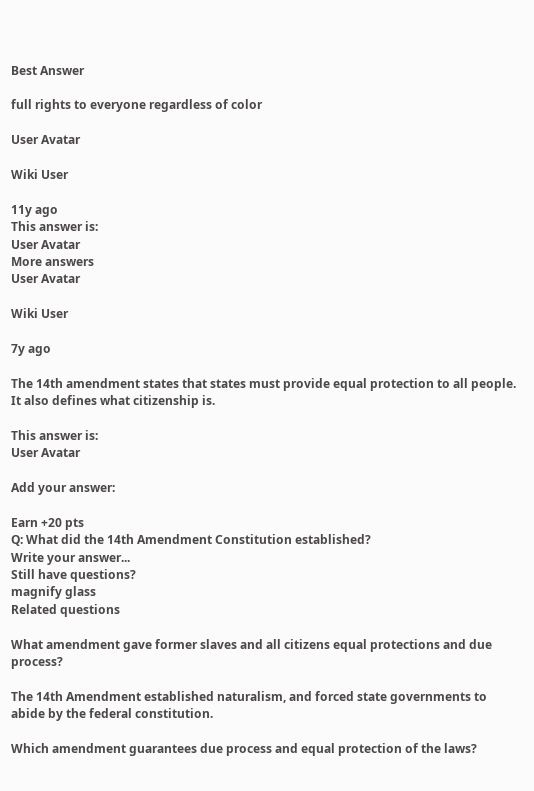Best Answer

full rights to everyone regardless of color

User Avatar

Wiki User

11y ago
This answer is:
User Avatar
More answers
User Avatar

Wiki User

7y ago

The 14th amendment states that states must provide equal protection to all people. It also defines what citizenship is.

This answer is:
User Avatar

Add your answer:

Earn +20 pts
Q: What did the 14th Amendment Constitution established?
Write your answer...
Still have questions?
magnify glass
Related questions

What amendment gave former slaves and all citizens equal protections and due process?

The 14th Amendment established naturalism, and forced state governments to abide by the federal constitution.

Which amendment guarantees due process and equal protection of the laws?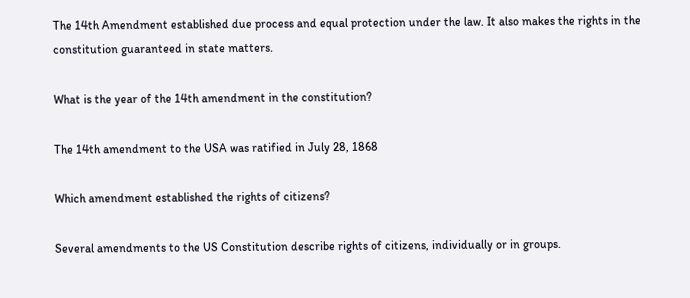The 14th Amendment established due process and equal protection under the law. It also makes the rights in the constitution guaranteed in state matters.

What is the year of the 14th amendment in the constitution?

The 14th amendment to the USA was ratified in July 28, 1868

Which amendment established the rights of citizens?

Several amendments to the US Constitution describe rights of citizens, individually or in groups.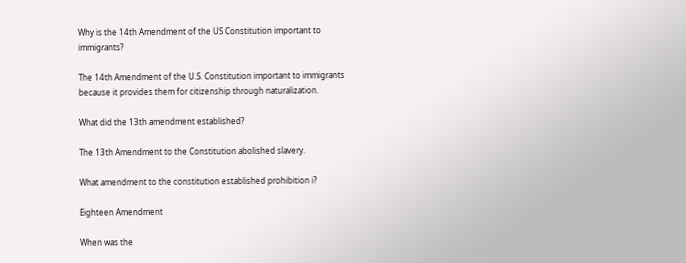Why is the 14th Amendment of the US Constitution important to immigrants?

The 14th Amendment of the U.S. Constitution important to immigrants because it provides them for citizenship through naturalization.

What did the 13th amendment established?

The 13th Amendment to the Constitution abolished slavery.

What amendment to the constitution established prohibition i?

Eighteen Amendment

When was the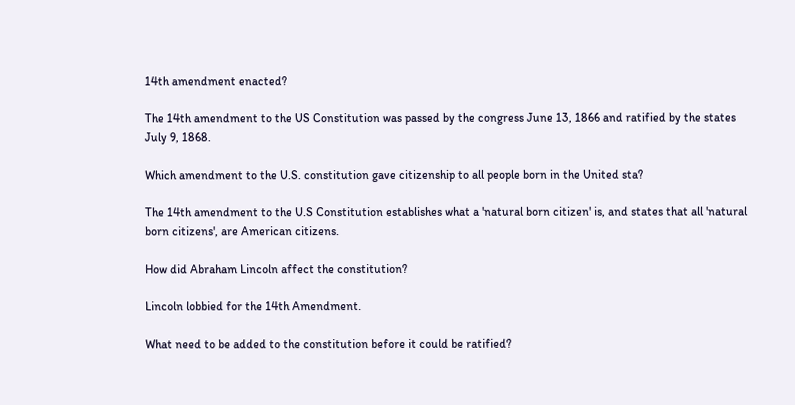14th amendment enacted?

The 14th amendment to the US Constitution was passed by the congress June 13, 1866 and ratified by the states July 9, 1868.

Which amendment to the U.S. constitution gave citizenship to all people born in the United sta?

The 14th amendment to the U.S Constitution establishes what a 'natural born citizen' is, and states that all 'natural born citizens', are American citizens.

How did Abraham Lincoln affect the constitution?

Lincoln lobbied for the 14th Amendment.

What need to be added to the constitution before it could be ratified?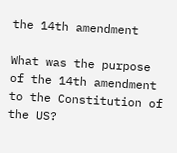the 14th amendment

What was the purpose of the 14th amendment to the Constitution of the US?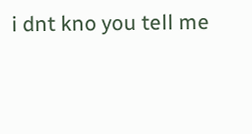i dnt kno you tell me